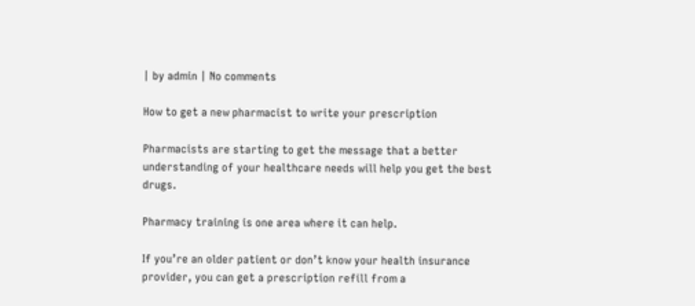| by admin | No comments

How to get a new pharmacist to write your prescription

Pharmacists are starting to get the message that a better understanding of your healthcare needs will help you get the best drugs.

Pharmacy training is one area where it can help.

If you’re an older patient or don’t know your health insurance provider, you can get a prescription refill from a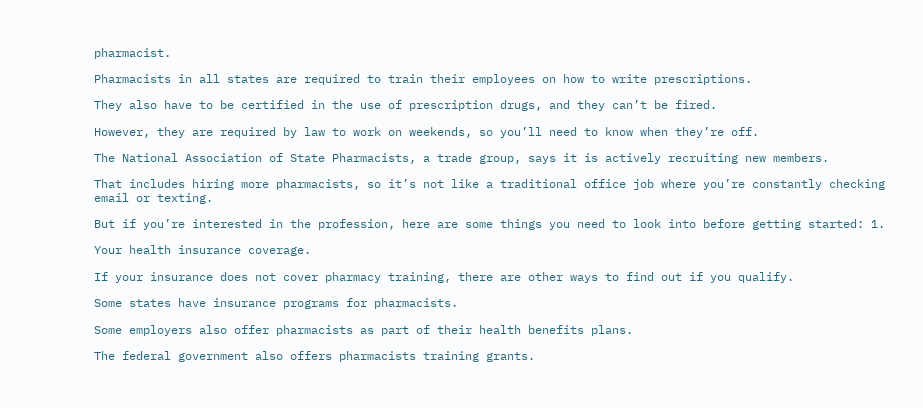pharmacist.

Pharmacists in all states are required to train their employees on how to write prescriptions.

They also have to be certified in the use of prescription drugs, and they can’t be fired.

However, they are required by law to work on weekends, so you’ll need to know when they’re off.

The National Association of State Pharmacists, a trade group, says it is actively recruiting new members.

That includes hiring more pharmacists, so it’s not like a traditional office job where you’re constantly checking email or texting.

But if you’re interested in the profession, here are some things you need to look into before getting started: 1.

Your health insurance coverage.

If your insurance does not cover pharmacy training, there are other ways to find out if you qualify.

Some states have insurance programs for pharmacists.

Some employers also offer pharmacists as part of their health benefits plans.

The federal government also offers pharmacists training grants.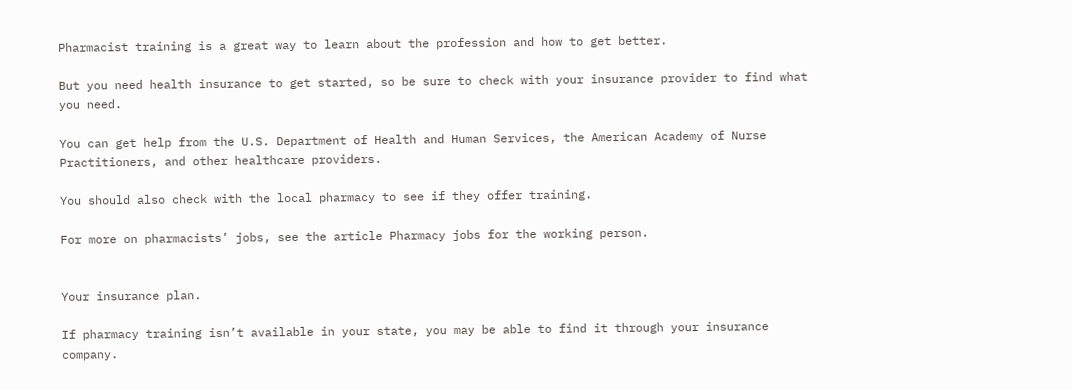Pharmacist training is a great way to learn about the profession and how to get better.

But you need health insurance to get started, so be sure to check with your insurance provider to find what you need.

You can get help from the U.S. Department of Health and Human Services, the American Academy of Nurse Practitioners, and other healthcare providers.

You should also check with the local pharmacy to see if they offer training.

For more on pharmacists’ jobs, see the article Pharmacy jobs for the working person.


Your insurance plan.

If pharmacy training isn’t available in your state, you may be able to find it through your insurance company.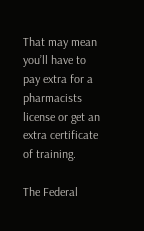That may mean you’ll have to pay extra for a pharmacists license or get an extra certificate of training.

The Federal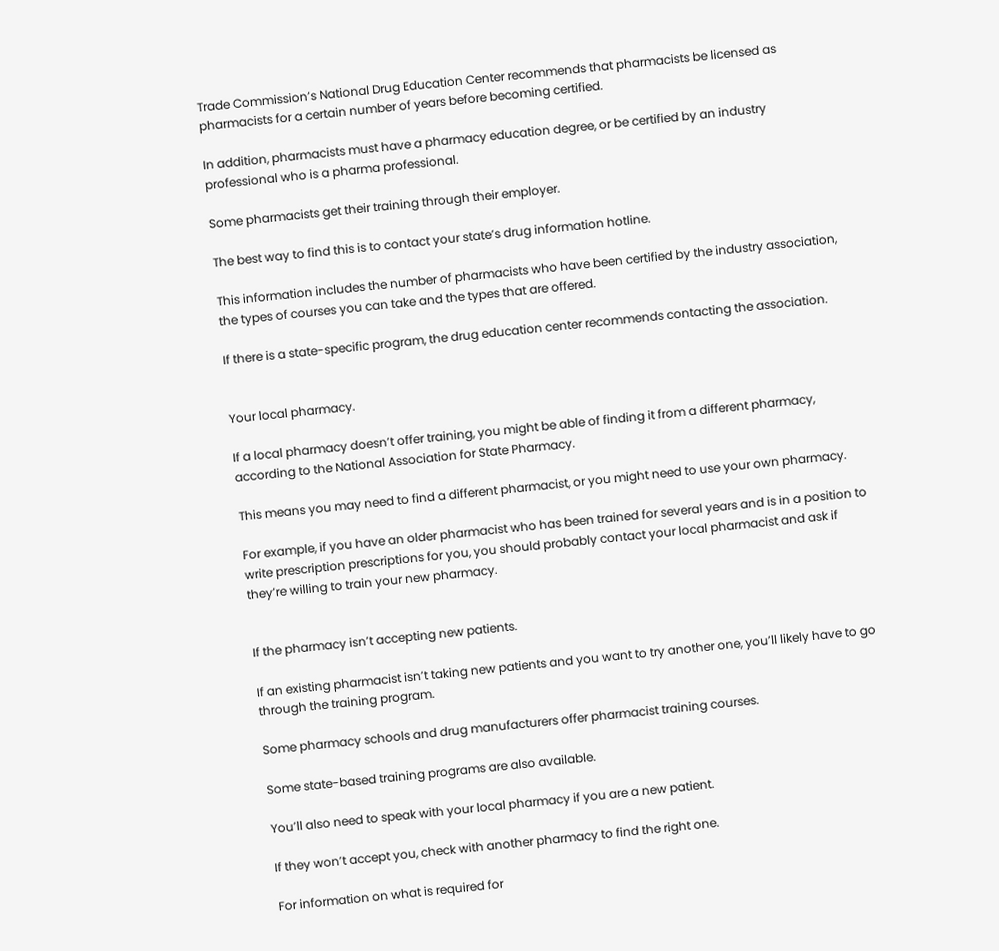Trade Commission’s National Drug Education Center recommends that pharmacists be licensed as pharmacists for a certain number of years before becoming certified.

In addition, pharmacists must have a pharmacy education degree, or be certified by an industry professional who is a pharma professional.

Some pharmacists get their training through their employer.

The best way to find this is to contact your state’s drug information hotline.

This information includes the number of pharmacists who have been certified by the industry association, the types of courses you can take and the types that are offered.

If there is a state-specific program, the drug education center recommends contacting the association.


Your local pharmacy.

If a local pharmacy doesn’t offer training, you might be able of finding it from a different pharmacy, according to the National Association for State Pharmacy.

This means you may need to find a different pharmacist, or you might need to use your own pharmacy.

For example, if you have an older pharmacist who has been trained for several years and is in a position to write prescription prescriptions for you, you should probably contact your local pharmacist and ask if they’re willing to train your new pharmacy.


If the pharmacy isn’t accepting new patients.

If an existing pharmacist isn’t taking new patients and you want to try another one, you’ll likely have to go through the training program.

Some pharmacy schools and drug manufacturers offer pharmacist training courses.

Some state-based training programs are also available.

You’ll also need to speak with your local pharmacy if you are a new patient.

If they won’t accept you, check with another pharmacy to find the right one.

For information on what is required for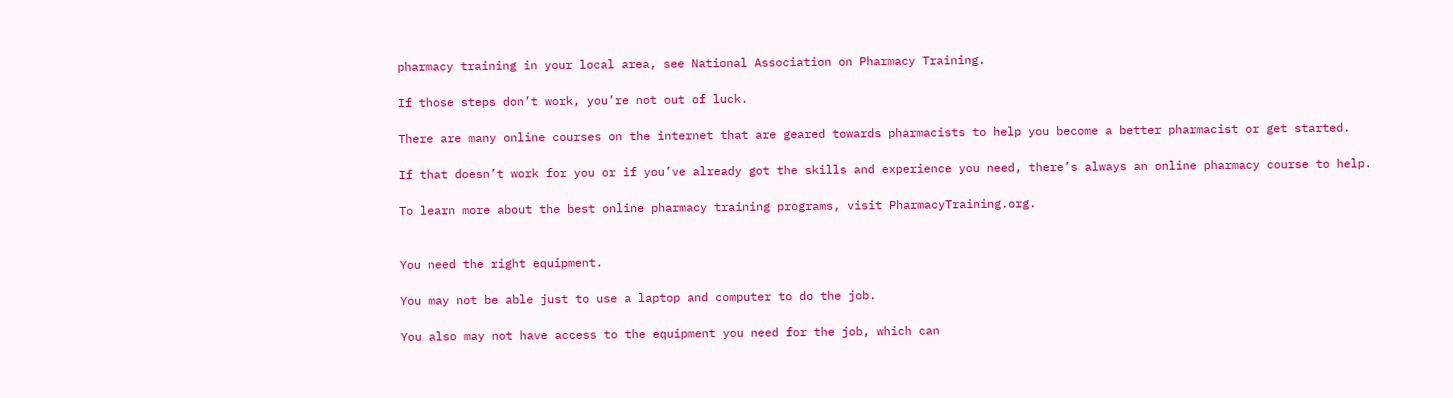pharmacy training in your local area, see National Association on Pharmacy Training.

If those steps don’t work, you’re not out of luck.

There are many online courses on the internet that are geared towards pharmacists to help you become a better pharmacist or get started.

If that doesn’t work for you or if you’ve already got the skills and experience you need, there’s always an online pharmacy course to help.

To learn more about the best online pharmacy training programs, visit PharmacyTraining.org.


You need the right equipment.

You may not be able just to use a laptop and computer to do the job.

You also may not have access to the equipment you need for the job, which can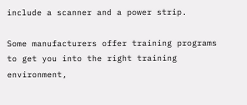include a scanner and a power strip.

Some manufacturers offer training programs to get you into the right training environment,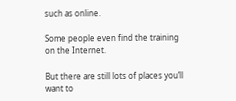such as online.

Some people even find the training on the Internet.

But there are still lots of places you’ll want to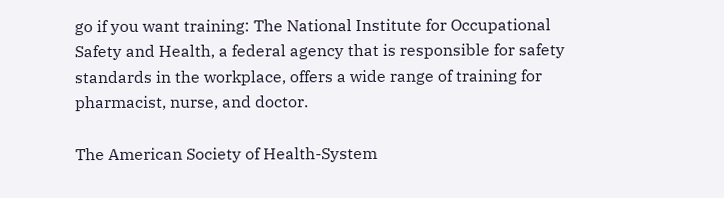go if you want training: The National Institute for Occupational Safety and Health, a federal agency that is responsible for safety standards in the workplace, offers a wide range of training for pharmacist, nurse, and doctor.

The American Society of Health-System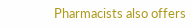Pharmacists also offers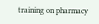training on pharmacy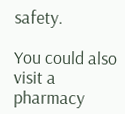safety.

You could also visit a pharmacy